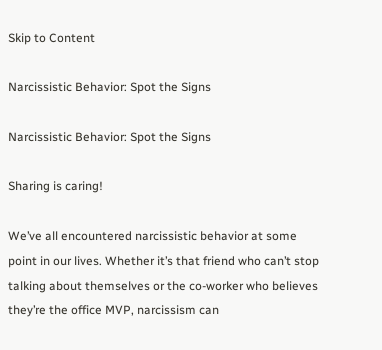Skip to Content

Narcissistic Behavior: Spot the Signs

Narcissistic Behavior: Spot the Signs

Sharing is caring!

We’ve all encountered narcissistic behavior at some point in our lives. Whether it’s that friend who can’t stop talking about themselves or the co-worker who believes they’re the office MVP, narcissism can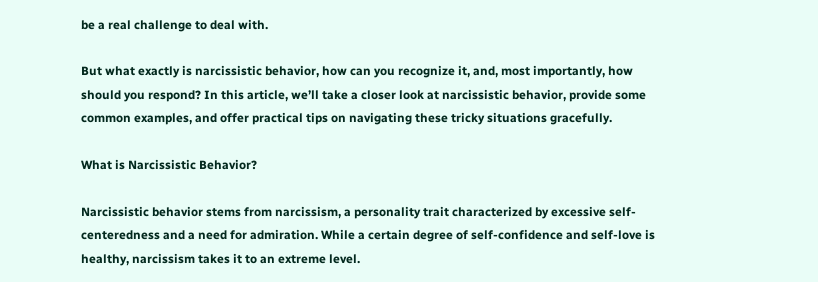be a real challenge to deal with.

But what exactly is narcissistic behavior, how can you recognize it, and, most importantly, how should you respond? In this article, we’ll take a closer look at narcissistic behavior, provide some common examples, and offer practical tips on navigating these tricky situations gracefully.

What is Narcissistic Behavior?

Narcissistic behavior stems from narcissism, a personality trait characterized by excessive self-centeredness and a need for admiration. While a certain degree of self-confidence and self-love is healthy, narcissism takes it to an extreme level.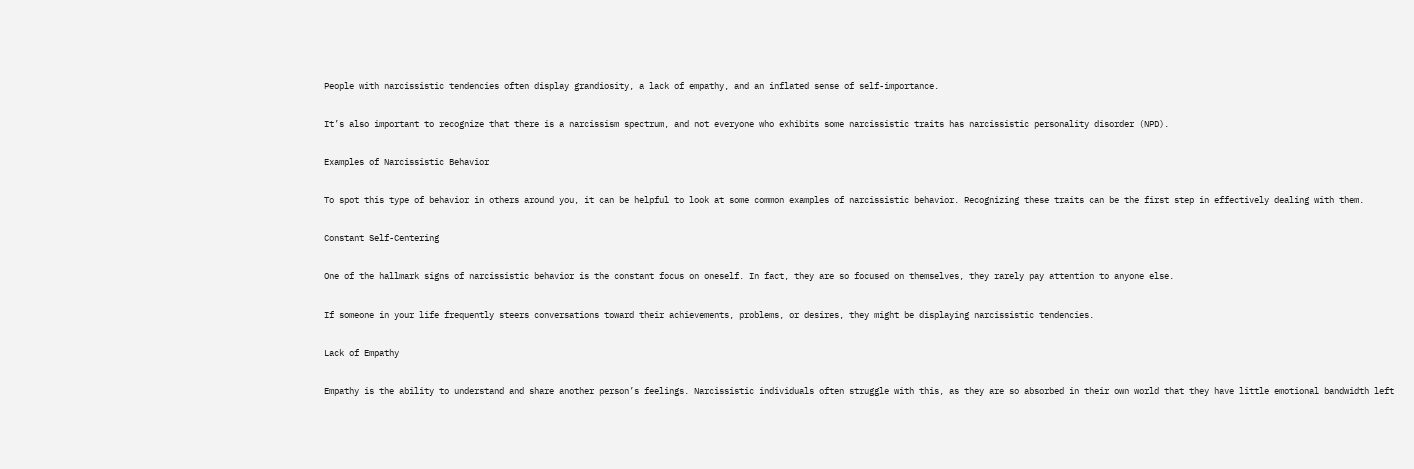People with narcissistic tendencies often display grandiosity, a lack of empathy, and an inflated sense of self-importance.

It’s also important to recognize that there is a narcissism spectrum, and not everyone who exhibits some narcissistic traits has narcissistic personality disorder (NPD).

Examples of Narcissistic Behavior

To spot this type of behavior in others around you, it can be helpful to look at some common examples of narcissistic behavior. Recognizing these traits can be the first step in effectively dealing with them.

Constant Self-Centering

One of the hallmark signs of narcissistic behavior is the constant focus on oneself. In fact, they are so focused on themselves, they rarely pay attention to anyone else.

If someone in your life frequently steers conversations toward their achievements, problems, or desires, they might be displaying narcissistic tendencies.

Lack of Empathy

Empathy is the ability to understand and share another person’s feelings. Narcissistic individuals often struggle with this, as they are so absorbed in their own world that they have little emotional bandwidth left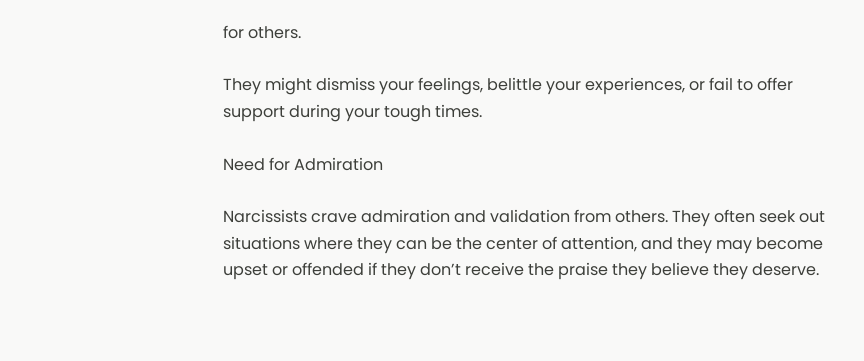for others.

They might dismiss your feelings, belittle your experiences, or fail to offer support during your tough times.

Need for Admiration

Narcissists crave admiration and validation from others. They often seek out situations where they can be the center of attention, and they may become upset or offended if they don’t receive the praise they believe they deserve.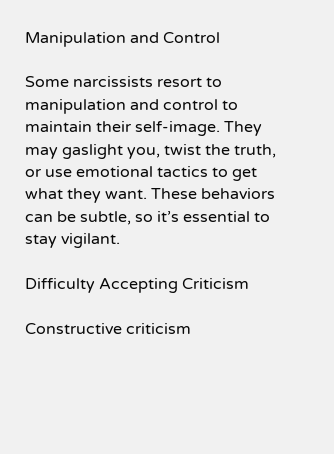Manipulation and Control

Some narcissists resort to manipulation and control to maintain their self-image. They may gaslight you, twist the truth, or use emotional tactics to get what they want. These behaviors can be subtle, so it’s essential to stay vigilant.

Difficulty Accepting Criticism

Constructive criticism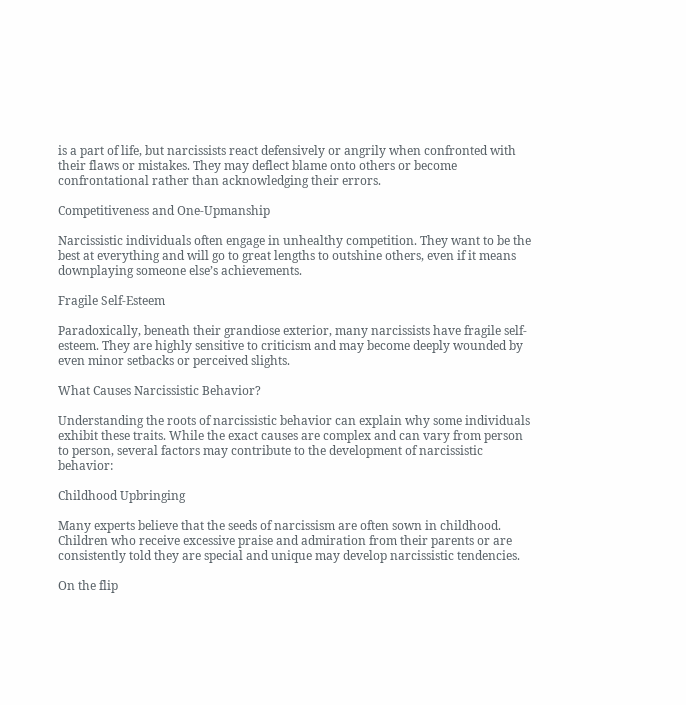is a part of life, but narcissists react defensively or angrily when confronted with their flaws or mistakes. They may deflect blame onto others or become confrontational rather than acknowledging their errors.

Competitiveness and One-Upmanship

Narcissistic individuals often engage in unhealthy competition. They want to be the best at everything and will go to great lengths to outshine others, even if it means downplaying someone else’s achievements.

Fragile Self-Esteem

Paradoxically, beneath their grandiose exterior, many narcissists have fragile self-esteem. They are highly sensitive to criticism and may become deeply wounded by even minor setbacks or perceived slights.

What Causes Narcissistic Behavior?

Understanding the roots of narcissistic behavior can explain why some individuals exhibit these traits. While the exact causes are complex and can vary from person to person, several factors may contribute to the development of narcissistic behavior:

Childhood Upbringing

Many experts believe that the seeds of narcissism are often sown in childhood. Children who receive excessive praise and admiration from their parents or are consistently told they are special and unique may develop narcissistic tendencies.

On the flip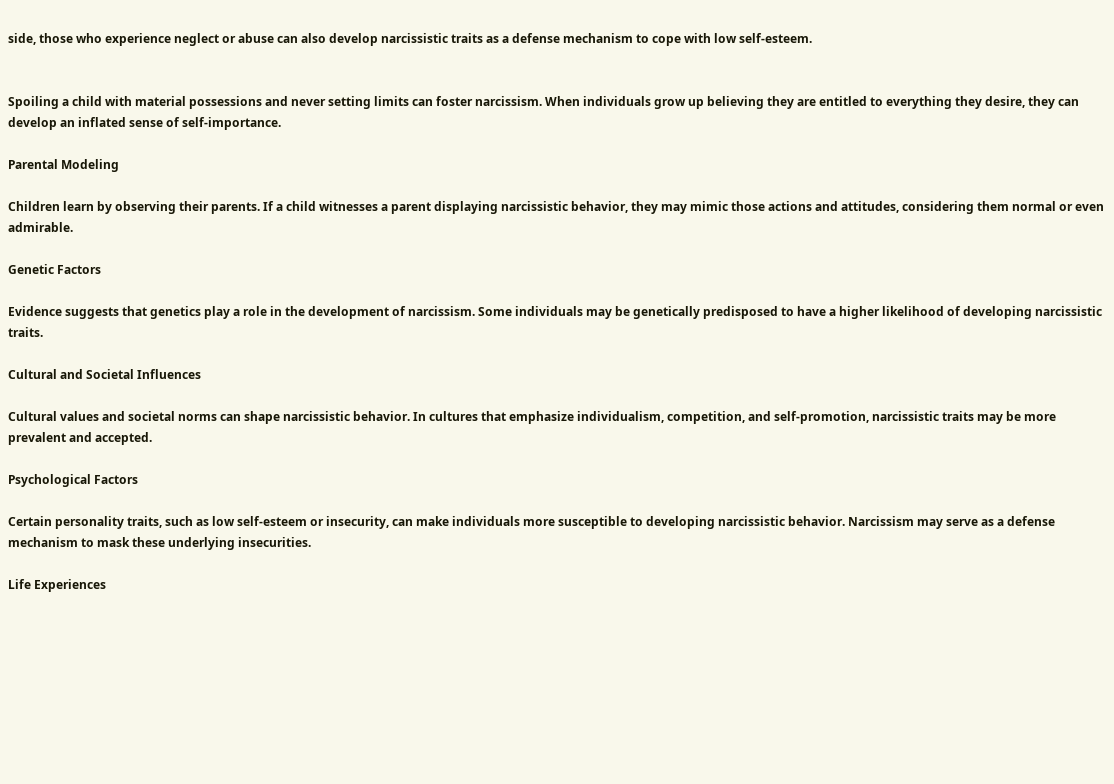side, those who experience neglect or abuse can also develop narcissistic traits as a defense mechanism to cope with low self-esteem.


Spoiling a child with material possessions and never setting limits can foster narcissism. When individuals grow up believing they are entitled to everything they desire, they can develop an inflated sense of self-importance.

Parental Modeling

Children learn by observing their parents. If a child witnesses a parent displaying narcissistic behavior, they may mimic those actions and attitudes, considering them normal or even admirable.

Genetic Factors

Evidence suggests that genetics play a role in the development of narcissism. Some individuals may be genetically predisposed to have a higher likelihood of developing narcissistic traits.

Cultural and Societal Influences

Cultural values and societal norms can shape narcissistic behavior. In cultures that emphasize individualism, competition, and self-promotion, narcissistic traits may be more prevalent and accepted.

Psychological Factors

Certain personality traits, such as low self-esteem or insecurity, can make individuals more susceptible to developing narcissistic behavior. Narcissism may serve as a defense mechanism to mask these underlying insecurities.

Life Experiences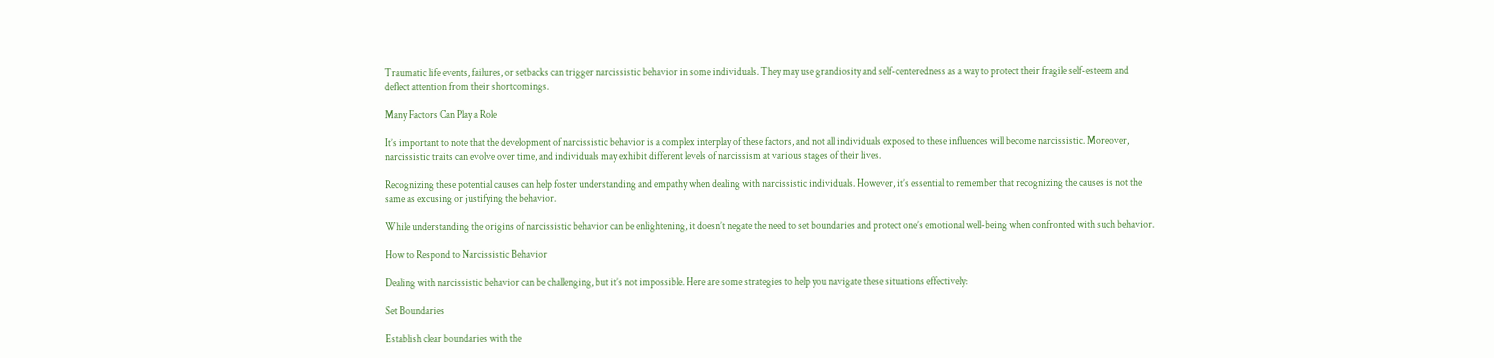Traumatic life events, failures, or setbacks can trigger narcissistic behavior in some individuals. They may use grandiosity and self-centeredness as a way to protect their fragile self-esteem and deflect attention from their shortcomings.

Many Factors Can Play a Role

It’s important to note that the development of narcissistic behavior is a complex interplay of these factors, and not all individuals exposed to these influences will become narcissistic. Moreover, narcissistic traits can evolve over time, and individuals may exhibit different levels of narcissism at various stages of their lives.

Recognizing these potential causes can help foster understanding and empathy when dealing with narcissistic individuals. However, it’s essential to remember that recognizing the causes is not the same as excusing or justifying the behavior.

While understanding the origins of narcissistic behavior can be enlightening, it doesn’t negate the need to set boundaries and protect one’s emotional well-being when confronted with such behavior.

How to Respond to Narcissistic Behavior

Dealing with narcissistic behavior can be challenging, but it’s not impossible. Here are some strategies to help you navigate these situations effectively:

Set Boundaries

Establish clear boundaries with the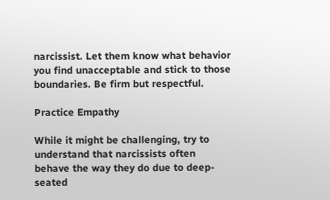narcissist. Let them know what behavior you find unacceptable and stick to those boundaries. Be firm but respectful.

Practice Empathy

While it might be challenging, try to understand that narcissists often behave the way they do due to deep-seated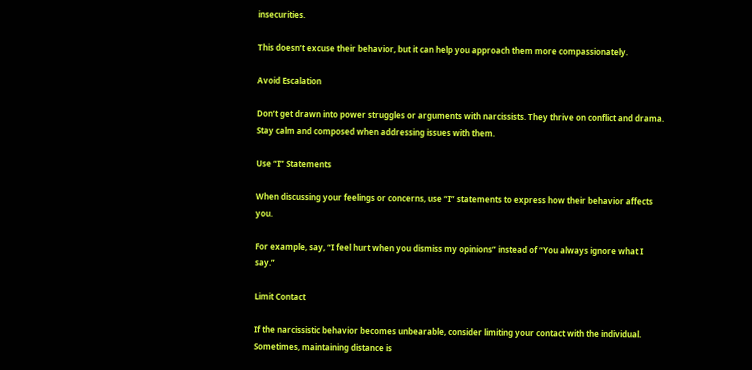insecurities.

This doesn’t excuse their behavior, but it can help you approach them more compassionately.

Avoid Escalation

Don’t get drawn into power struggles or arguments with narcissists. They thrive on conflict and drama. Stay calm and composed when addressing issues with them.

Use “I” Statements

When discussing your feelings or concerns, use “I” statements to express how their behavior affects you.

For example, say, “I feel hurt when you dismiss my opinions” instead of “You always ignore what I say.”

Limit Contact

If the narcissistic behavior becomes unbearable, consider limiting your contact with the individual. Sometimes, maintaining distance is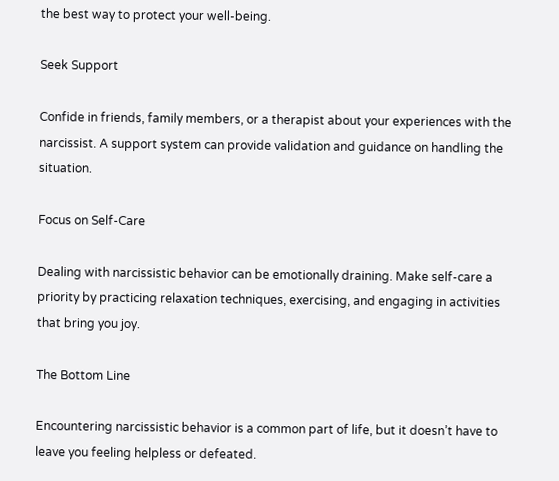the best way to protect your well-being.

Seek Support

Confide in friends, family members, or a therapist about your experiences with the narcissist. A support system can provide validation and guidance on handling the situation.

Focus on Self-Care

Dealing with narcissistic behavior can be emotionally draining. Make self-care a priority by practicing relaxation techniques, exercising, and engaging in activities that bring you joy.

The Bottom Line

Encountering narcissistic behavior is a common part of life, but it doesn’t have to leave you feeling helpless or defeated.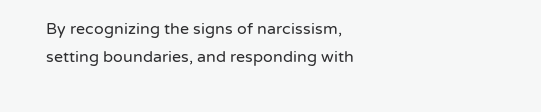By recognizing the signs of narcissism, setting boundaries, and responding with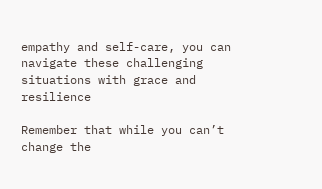empathy and self-care, you can navigate these challenging situations with grace and resilience

Remember that while you can’t change the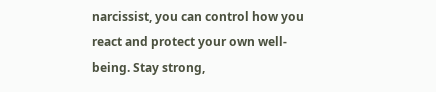narcissist, you can control how you react and protect your own well-being. Stay strong,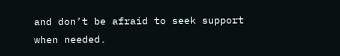and don’t be afraid to seek support when needed.